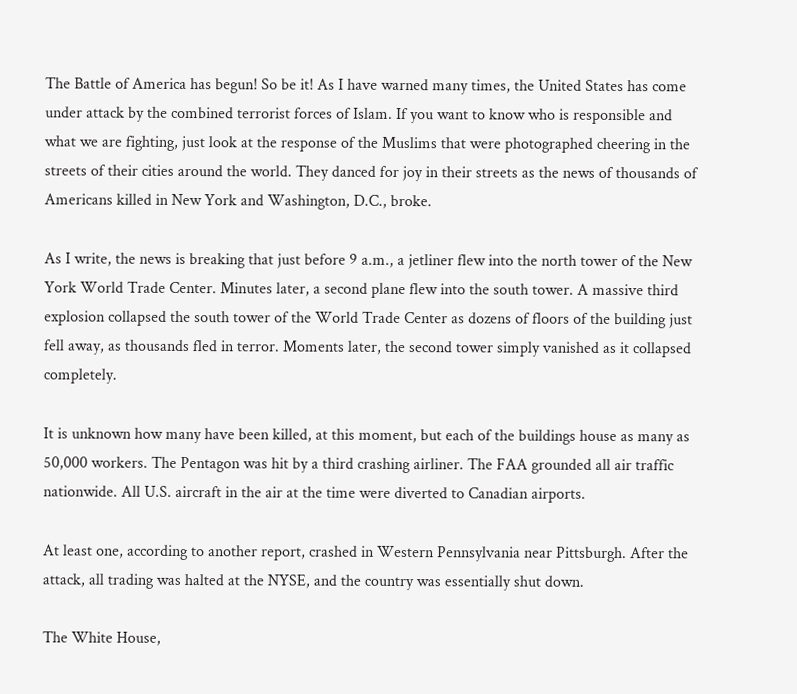The Battle of America has begun! So be it! As I have warned many times, the United States has come under attack by the combined terrorist forces of Islam. If you want to know who is responsible and what we are fighting, just look at the response of the Muslims that were photographed cheering in the streets of their cities around the world. They danced for joy in their streets as the news of thousands of Americans killed in New York and Washington, D.C., broke.

As I write, the news is breaking that just before 9 a.m., a jetliner flew into the north tower of the New York World Trade Center. Minutes later, a second plane flew into the south tower. A massive third explosion collapsed the south tower of the World Trade Center as dozens of floors of the building just fell away, as thousands fled in terror. Moments later, the second tower simply vanished as it collapsed completely.

It is unknown how many have been killed, at this moment, but each of the buildings house as many as 50,000 workers. The Pentagon was hit by a third crashing airliner. The FAA grounded all air traffic nationwide. All U.S. aircraft in the air at the time were diverted to Canadian airports.

At least one, according to another report, crashed in Western Pennsylvania near Pittsburgh. After the attack, all trading was halted at the NYSE, and the country was essentially shut down.

The White House,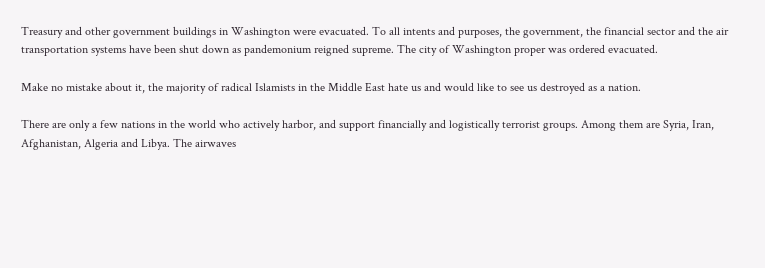Treasury and other government buildings in Washington were evacuated. To all intents and purposes, the government, the financial sector and the air transportation systems have been shut down as pandemonium reigned supreme. The city of Washington proper was ordered evacuated.

Make no mistake about it, the majority of radical Islamists in the Middle East hate us and would like to see us destroyed as a nation.

There are only a few nations in the world who actively harbor, and support financially and logistically terrorist groups. Among them are Syria, Iran, Afghanistan, Algeria and Libya. The airwaves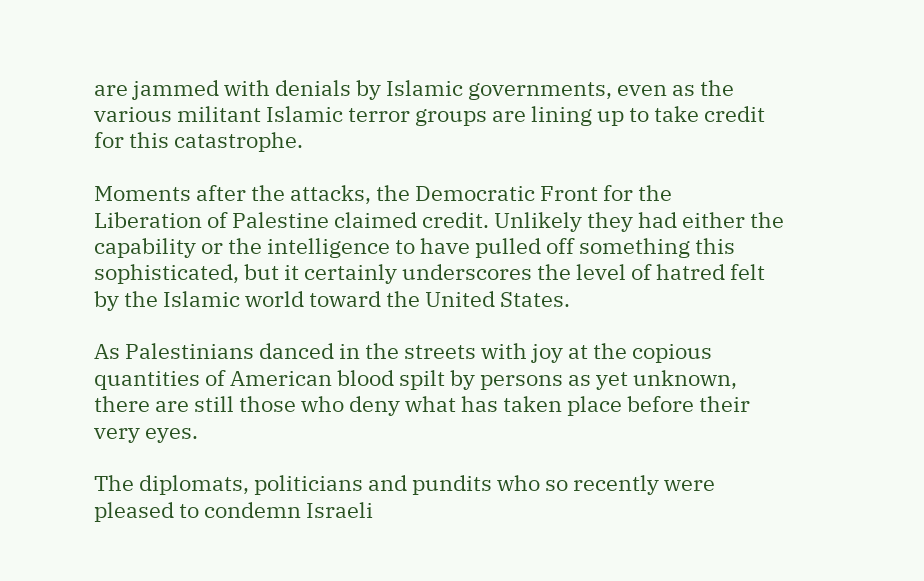are jammed with denials by Islamic governments, even as the various militant Islamic terror groups are lining up to take credit for this catastrophe.

Moments after the attacks, the Democratic Front for the Liberation of Palestine claimed credit. Unlikely they had either the capability or the intelligence to have pulled off something this sophisticated, but it certainly underscores the level of hatred felt by the Islamic world toward the United States.

As Palestinians danced in the streets with joy at the copious quantities of American blood spilt by persons as yet unknown, there are still those who deny what has taken place before their very eyes.

The diplomats, politicians and pundits who so recently were pleased to condemn Israeli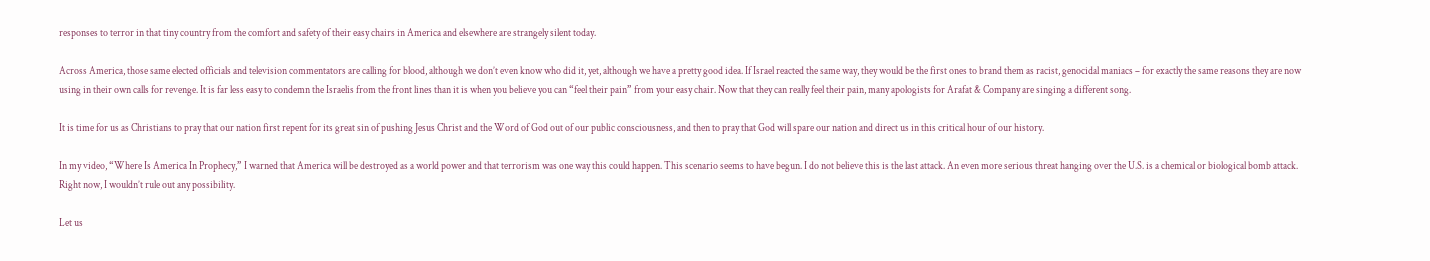responses to terror in that tiny country from the comfort and safety of their easy chairs in America and elsewhere are strangely silent today.

Across America, those same elected officials and television commentators are calling for blood, although we don’t even know who did it, yet, although we have a pretty good idea. If Israel reacted the same way, they would be the first ones to brand them as racist, genocidal maniacs – for exactly the same reasons they are now using in their own calls for revenge. It is far less easy to condemn the Israelis from the front lines than it is when you believe you can “feel their pain” from your easy chair. Now that they can really feel their pain, many apologists for Arafat & Company are singing a different song.

It is time for us as Christians to pray that our nation first repent for its great sin of pushing Jesus Christ and the Word of God out of our public consciousness, and then to pray that God will spare our nation and direct us in this critical hour of our history.

In my video, “Where Is America In Prophecy,” I warned that America will be destroyed as a world power and that terrorism was one way this could happen. This scenario seems to have begun. I do not believe this is the last attack. An even more serious threat hanging over the U.S. is a chemical or biological bomb attack. Right now, I wouldn’t rule out any possibility.

Let us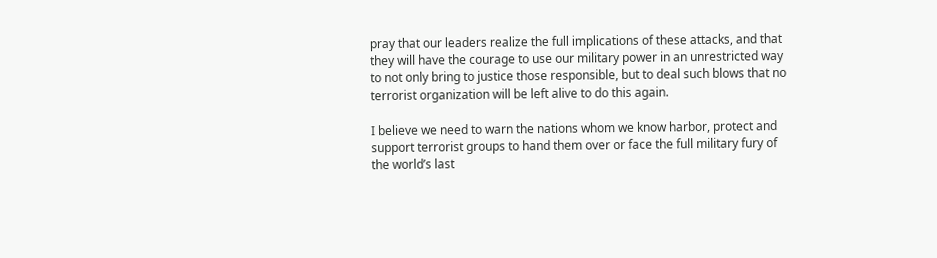pray that our leaders realize the full implications of these attacks, and that they will have the courage to use our military power in an unrestricted way to not only bring to justice those responsible, but to deal such blows that no terrorist organization will be left alive to do this again.

I believe we need to warn the nations whom we know harbor, protect and support terrorist groups to hand them over or face the full military fury of the world’s last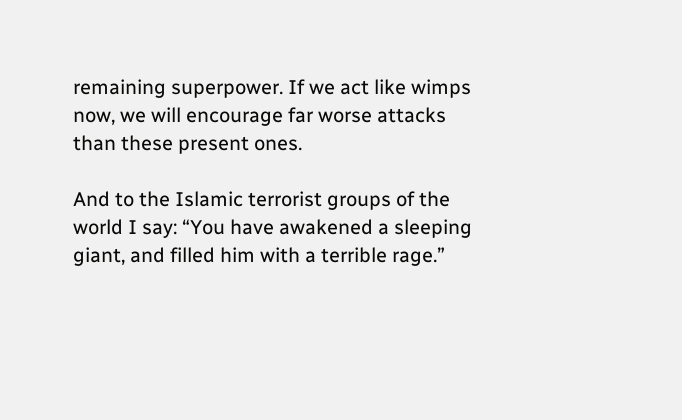remaining superpower. If we act like wimps now, we will encourage far worse attacks than these present ones.

And to the Islamic terrorist groups of the world I say: “You have awakened a sleeping giant, and filled him with a terrible rage.”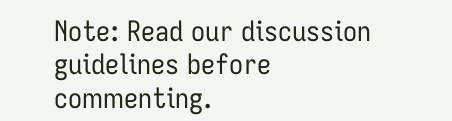Note: Read our discussion guidelines before commenting.